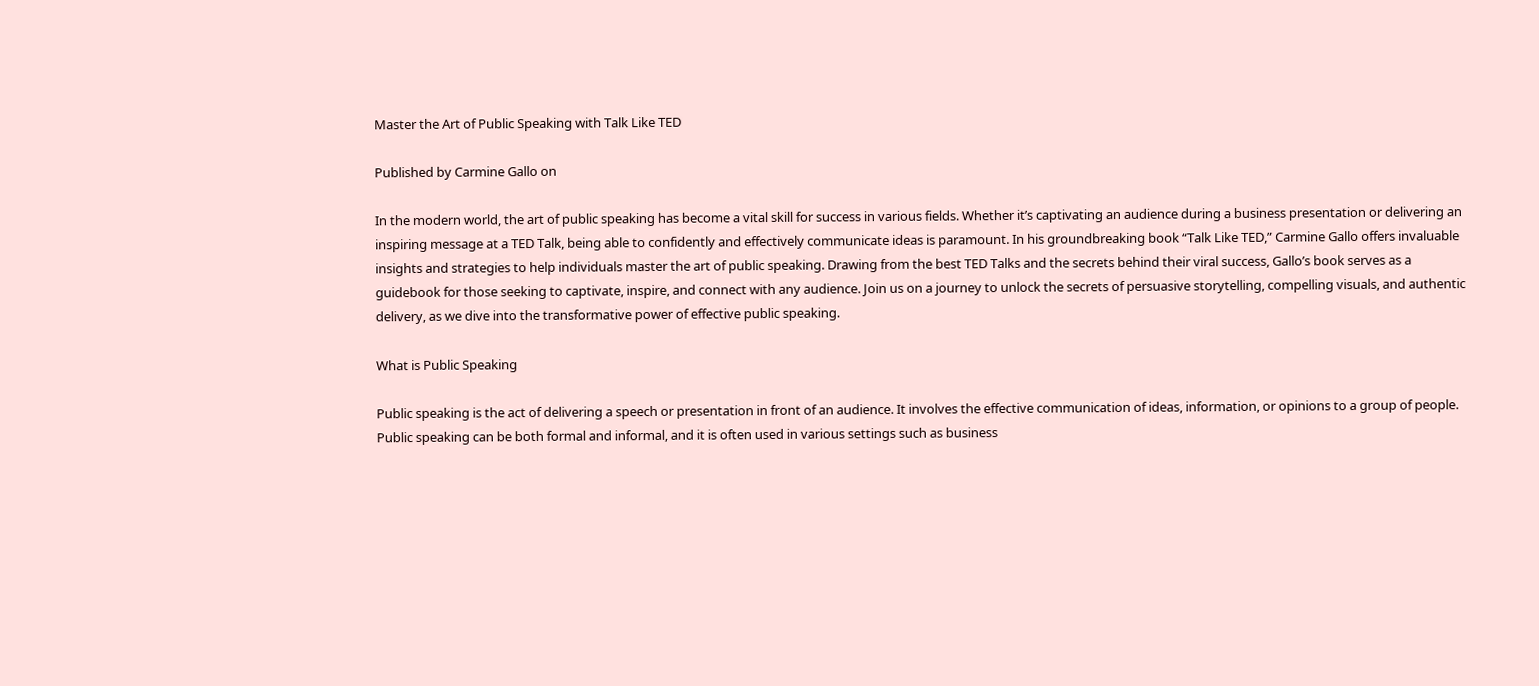Master the Art of Public Speaking with Talk Like TED

Published by Carmine Gallo on

In the modern world, the art of public speaking has become a vital skill for success in various fields. Whether it’s captivating an audience during a business presentation or delivering an inspiring message at a TED Talk, being able to confidently and effectively communicate ideas is paramount. In his groundbreaking book “Talk Like TED,” Carmine Gallo offers invaluable insights and strategies to help individuals master the art of public speaking. Drawing from the best TED Talks and the secrets behind their viral success, Gallo’s book serves as a guidebook for those seeking to captivate, inspire, and connect with any audience. Join us on a journey to unlock the secrets of persuasive storytelling, compelling visuals, and authentic delivery, as we dive into the transformative power of effective public speaking.

What is Public Speaking

Public speaking is the act of delivering a speech or presentation in front of an audience. It involves the effective communication of ideas, information, or opinions to a group of people. Public speaking can be both formal and informal, and it is often used in various settings such as business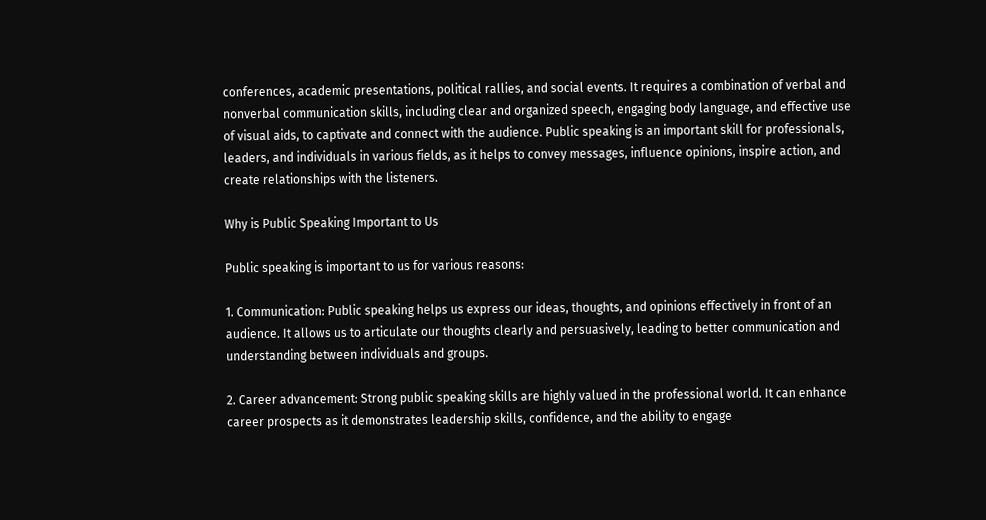conferences, academic presentations, political rallies, and social events. It requires a combination of verbal and nonverbal communication skills, including clear and organized speech, engaging body language, and effective use of visual aids, to captivate and connect with the audience. Public speaking is an important skill for professionals, leaders, and individuals in various fields, as it helps to convey messages, influence opinions, inspire action, and create relationships with the listeners.

Why is Public Speaking Important to Us

Public speaking is important to us for various reasons:

1. Communication: Public speaking helps us express our ideas, thoughts, and opinions effectively in front of an audience. It allows us to articulate our thoughts clearly and persuasively, leading to better communication and understanding between individuals and groups.

2. Career advancement: Strong public speaking skills are highly valued in the professional world. It can enhance career prospects as it demonstrates leadership skills, confidence, and the ability to engage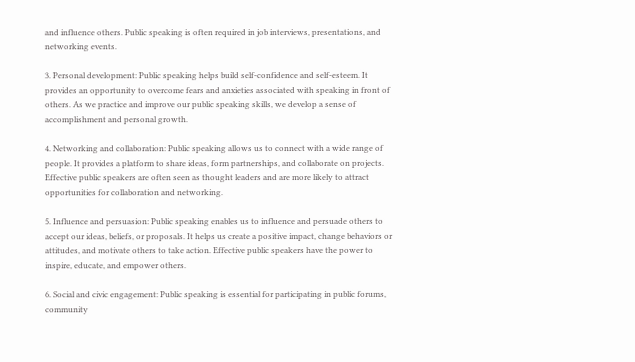and influence others. Public speaking is often required in job interviews, presentations, and networking events.

3. Personal development: Public speaking helps build self-confidence and self-esteem. It provides an opportunity to overcome fears and anxieties associated with speaking in front of others. As we practice and improve our public speaking skills, we develop a sense of accomplishment and personal growth.

4. Networking and collaboration: Public speaking allows us to connect with a wide range of people. It provides a platform to share ideas, form partnerships, and collaborate on projects. Effective public speakers are often seen as thought leaders and are more likely to attract opportunities for collaboration and networking.

5. Influence and persuasion: Public speaking enables us to influence and persuade others to accept our ideas, beliefs, or proposals. It helps us create a positive impact, change behaviors or attitudes, and motivate others to take action. Effective public speakers have the power to inspire, educate, and empower others.

6. Social and civic engagement: Public speaking is essential for participating in public forums, community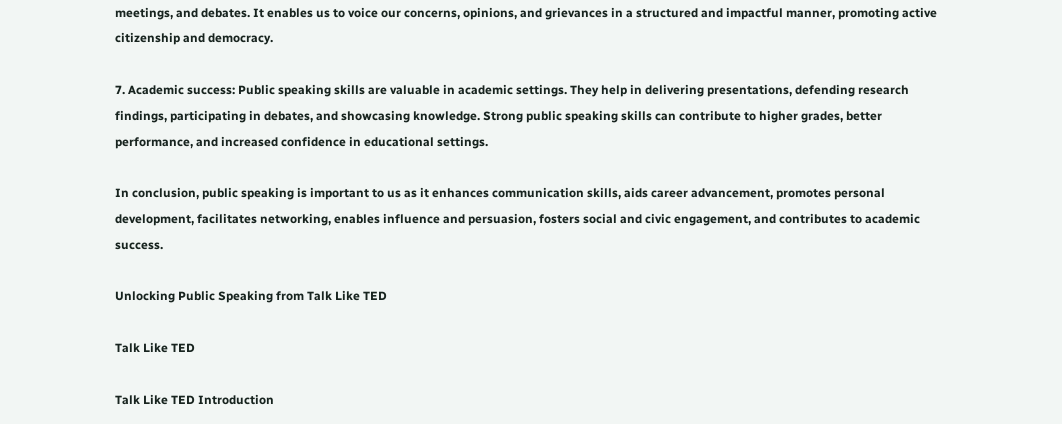meetings, and debates. It enables us to voice our concerns, opinions, and grievances in a structured and impactful manner, promoting active citizenship and democracy.

7. Academic success: Public speaking skills are valuable in academic settings. They help in delivering presentations, defending research findings, participating in debates, and showcasing knowledge. Strong public speaking skills can contribute to higher grades, better performance, and increased confidence in educational settings.

In conclusion, public speaking is important to us as it enhances communication skills, aids career advancement, promotes personal development, facilitates networking, enables influence and persuasion, fosters social and civic engagement, and contributes to academic success.

Unlocking Public Speaking from Talk Like TED

Talk Like TED

Talk Like TED Introduction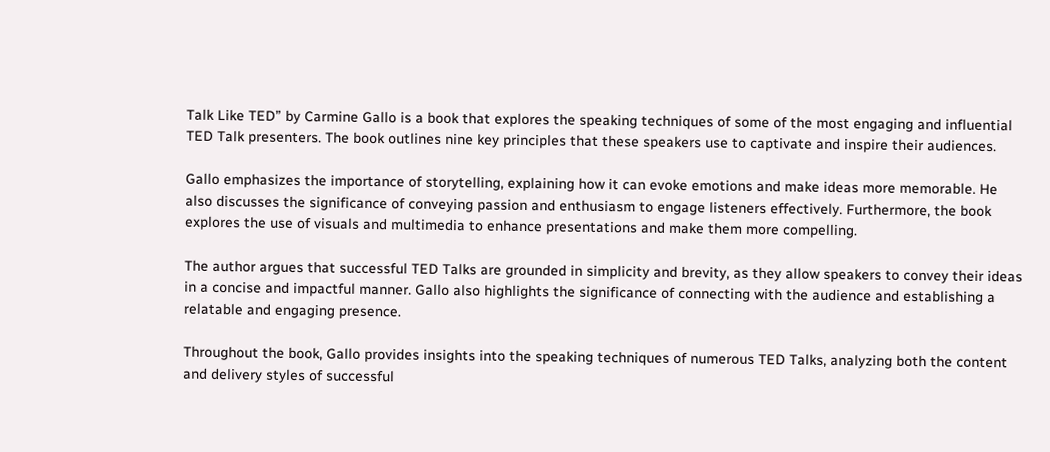Talk Like TED” by Carmine Gallo is a book that explores the speaking techniques of some of the most engaging and influential TED Talk presenters. The book outlines nine key principles that these speakers use to captivate and inspire their audiences.

Gallo emphasizes the importance of storytelling, explaining how it can evoke emotions and make ideas more memorable. He also discusses the significance of conveying passion and enthusiasm to engage listeners effectively. Furthermore, the book explores the use of visuals and multimedia to enhance presentations and make them more compelling.

The author argues that successful TED Talks are grounded in simplicity and brevity, as they allow speakers to convey their ideas in a concise and impactful manner. Gallo also highlights the significance of connecting with the audience and establishing a relatable and engaging presence.

Throughout the book, Gallo provides insights into the speaking techniques of numerous TED Talks, analyzing both the content and delivery styles of successful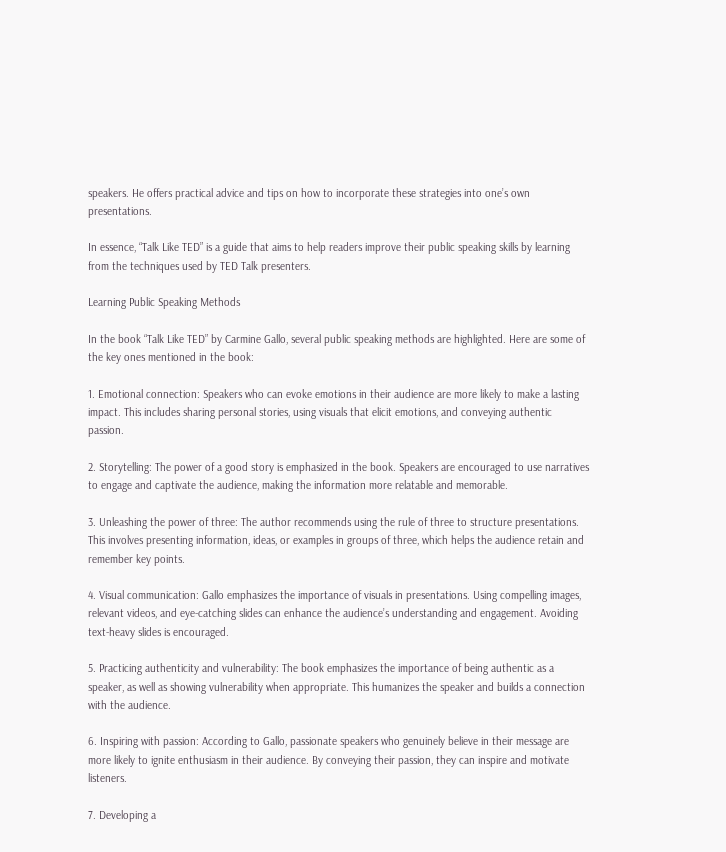speakers. He offers practical advice and tips on how to incorporate these strategies into one’s own presentations.

In essence, “Talk Like TED” is a guide that aims to help readers improve their public speaking skills by learning from the techniques used by TED Talk presenters.

Learning Public Speaking Methods

In the book “Talk Like TED” by Carmine Gallo, several public speaking methods are highlighted. Here are some of the key ones mentioned in the book:

1. Emotional connection: Speakers who can evoke emotions in their audience are more likely to make a lasting impact. This includes sharing personal stories, using visuals that elicit emotions, and conveying authentic passion.

2. Storytelling: The power of a good story is emphasized in the book. Speakers are encouraged to use narratives to engage and captivate the audience, making the information more relatable and memorable.

3. Unleashing the power of three: The author recommends using the rule of three to structure presentations. This involves presenting information, ideas, or examples in groups of three, which helps the audience retain and remember key points.

4. Visual communication: Gallo emphasizes the importance of visuals in presentations. Using compelling images, relevant videos, and eye-catching slides can enhance the audience’s understanding and engagement. Avoiding text-heavy slides is encouraged.

5. Practicing authenticity and vulnerability: The book emphasizes the importance of being authentic as a speaker, as well as showing vulnerability when appropriate. This humanizes the speaker and builds a connection with the audience.

6. Inspiring with passion: According to Gallo, passionate speakers who genuinely believe in their message are more likely to ignite enthusiasm in their audience. By conveying their passion, they can inspire and motivate listeners.

7. Developing a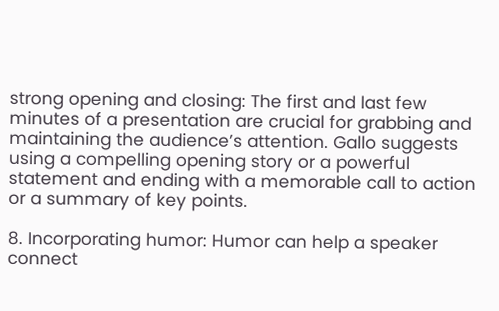strong opening and closing: The first and last few minutes of a presentation are crucial for grabbing and maintaining the audience’s attention. Gallo suggests using a compelling opening story or a powerful statement and ending with a memorable call to action or a summary of key points.

8. Incorporating humor: Humor can help a speaker connect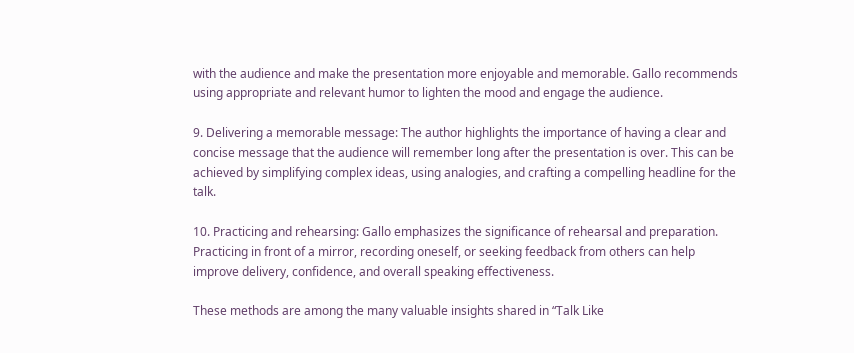with the audience and make the presentation more enjoyable and memorable. Gallo recommends using appropriate and relevant humor to lighten the mood and engage the audience.

9. Delivering a memorable message: The author highlights the importance of having a clear and concise message that the audience will remember long after the presentation is over. This can be achieved by simplifying complex ideas, using analogies, and crafting a compelling headline for the talk.

10. Practicing and rehearsing: Gallo emphasizes the significance of rehearsal and preparation. Practicing in front of a mirror, recording oneself, or seeking feedback from others can help improve delivery, confidence, and overall speaking effectiveness.

These methods are among the many valuable insights shared in “Talk Like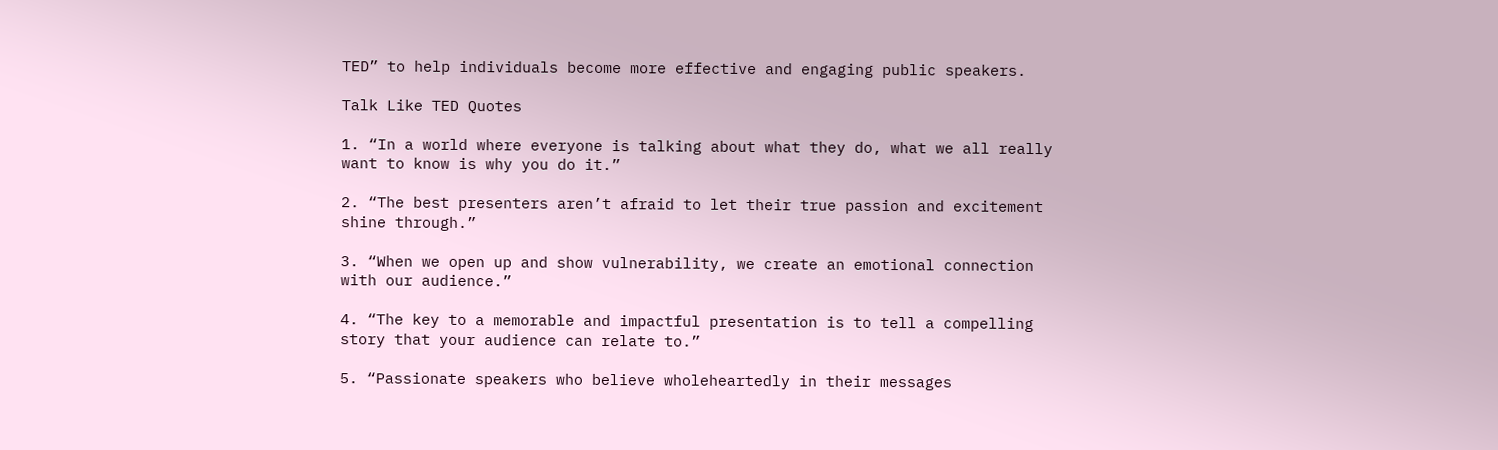TED” to help individuals become more effective and engaging public speakers.

Talk Like TED Quotes

1. “In a world where everyone is talking about what they do, what we all really want to know is why you do it.”

2. “The best presenters aren’t afraid to let their true passion and excitement shine through.”

3. “When we open up and show vulnerability, we create an emotional connection with our audience.”

4. “The key to a memorable and impactful presentation is to tell a compelling story that your audience can relate to.”

5. “Passionate speakers who believe wholeheartedly in their messages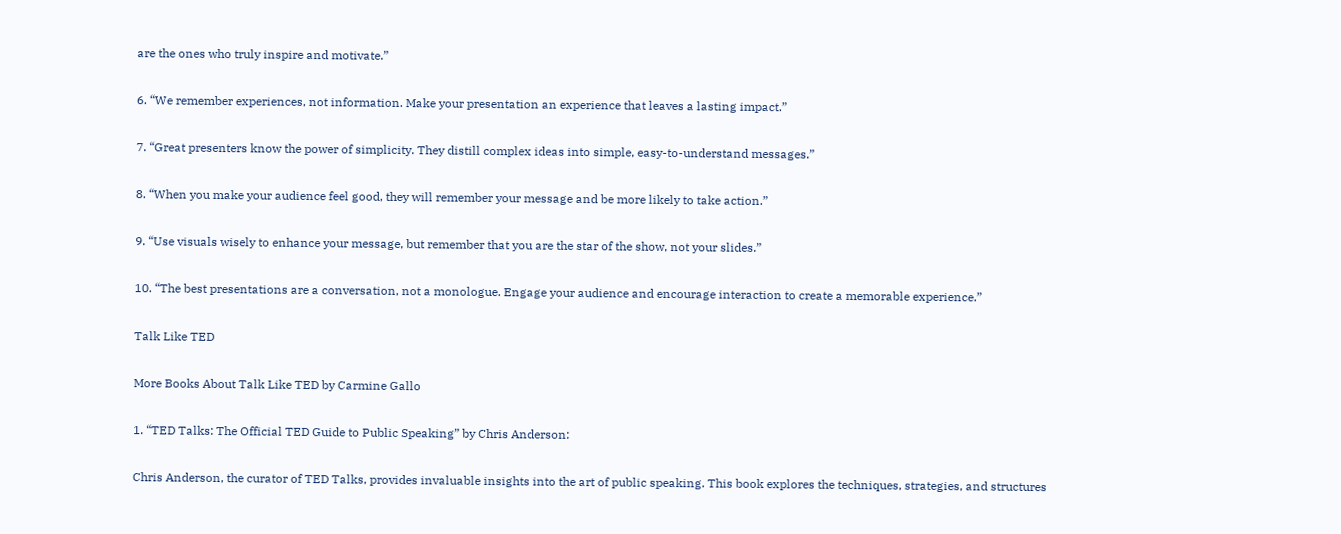are the ones who truly inspire and motivate.”

6. “We remember experiences, not information. Make your presentation an experience that leaves a lasting impact.”

7. “Great presenters know the power of simplicity. They distill complex ideas into simple, easy-to-understand messages.”

8. “When you make your audience feel good, they will remember your message and be more likely to take action.”

9. “Use visuals wisely to enhance your message, but remember that you are the star of the show, not your slides.”

10. “The best presentations are a conversation, not a monologue. Engage your audience and encourage interaction to create a memorable experience.”

Talk Like TED

More Books About Talk Like TED by Carmine Gallo

1. “TED Talks: The Official TED Guide to Public Speaking” by Chris Anderson:

Chris Anderson, the curator of TED Talks, provides invaluable insights into the art of public speaking. This book explores the techniques, strategies, and structures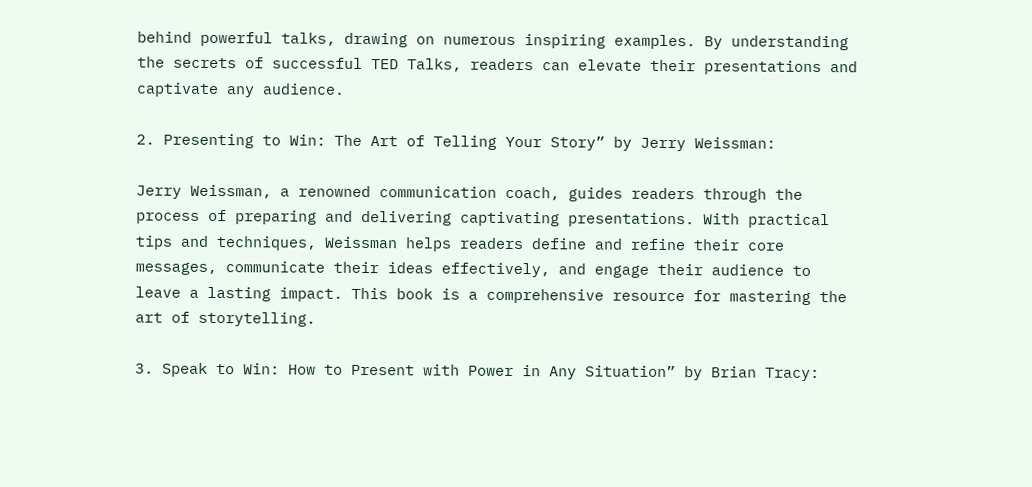behind powerful talks, drawing on numerous inspiring examples. By understanding the secrets of successful TED Talks, readers can elevate their presentations and captivate any audience.

2. Presenting to Win: The Art of Telling Your Story” by Jerry Weissman:

Jerry Weissman, a renowned communication coach, guides readers through the process of preparing and delivering captivating presentations. With practical tips and techniques, Weissman helps readers define and refine their core messages, communicate their ideas effectively, and engage their audience to leave a lasting impact. This book is a comprehensive resource for mastering the art of storytelling.

3. Speak to Win: How to Present with Power in Any Situation” by Brian Tracy: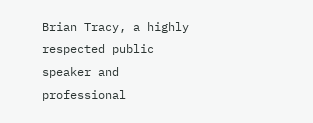Brian Tracy, a highly respected public speaker and professional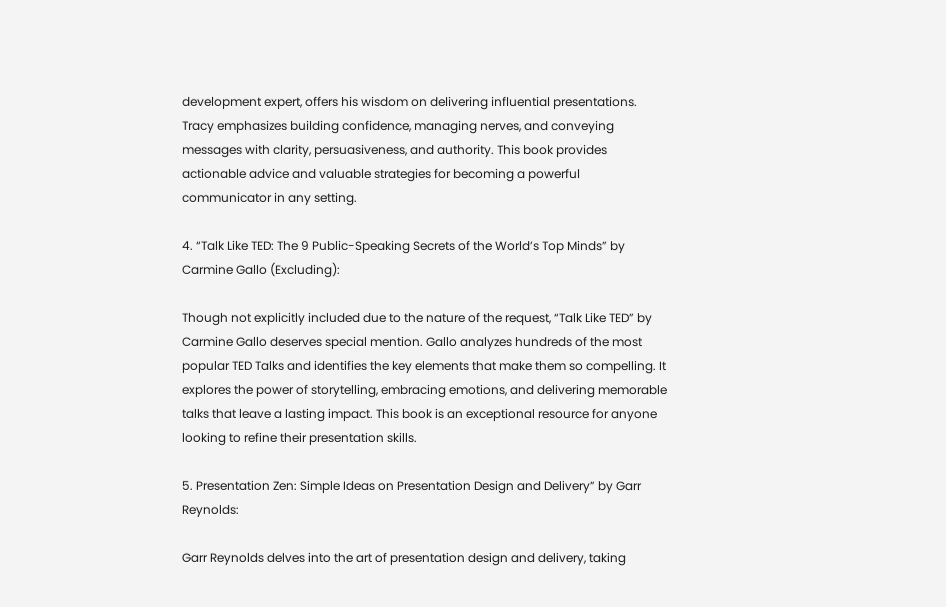development expert, offers his wisdom on delivering influential presentations. Tracy emphasizes building confidence, managing nerves, and conveying messages with clarity, persuasiveness, and authority. This book provides actionable advice and valuable strategies for becoming a powerful communicator in any setting.

4. “Talk Like TED: The 9 Public-Speaking Secrets of the World’s Top Minds” by Carmine Gallo (Excluding):

Though not explicitly included due to the nature of the request, “Talk Like TED” by Carmine Gallo deserves special mention. Gallo analyzes hundreds of the most popular TED Talks and identifies the key elements that make them so compelling. It explores the power of storytelling, embracing emotions, and delivering memorable talks that leave a lasting impact. This book is an exceptional resource for anyone looking to refine their presentation skills.

5. Presentation Zen: Simple Ideas on Presentation Design and Delivery” by Garr Reynolds:

Garr Reynolds delves into the art of presentation design and delivery, taking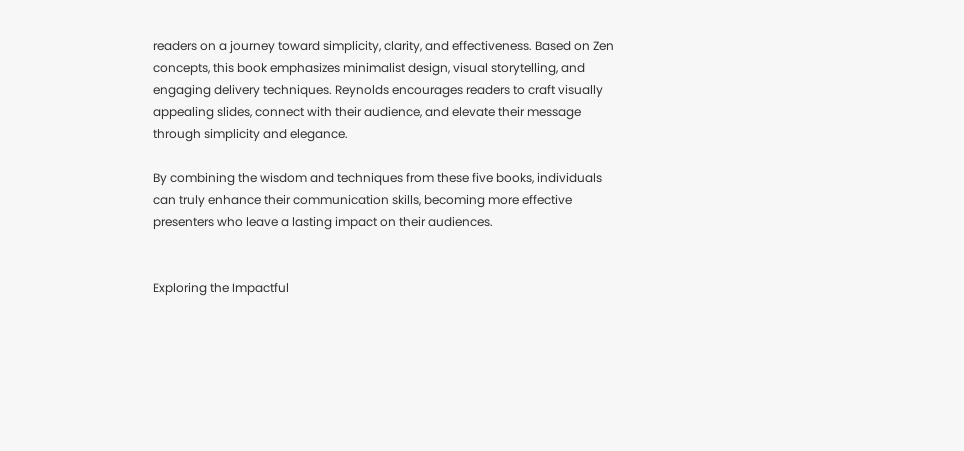readers on a journey toward simplicity, clarity, and effectiveness. Based on Zen concepts, this book emphasizes minimalist design, visual storytelling, and engaging delivery techniques. Reynolds encourages readers to craft visually appealing slides, connect with their audience, and elevate their message through simplicity and elegance.

By combining the wisdom and techniques from these five books, individuals can truly enhance their communication skills, becoming more effective presenters who leave a lasting impact on their audiences.


Exploring the Impactful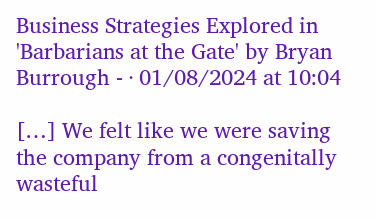Business Strategies Explored in 'Barbarians at the Gate' by Bryan Burrough - · 01/08/2024 at 10:04

[…] We felt like we were saving the company from a congenitally wasteful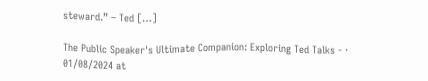steward.” – Ted […]

The Public Speaker's Ultimate Companion: Exploring Ted Talks - · 01/08/2024 at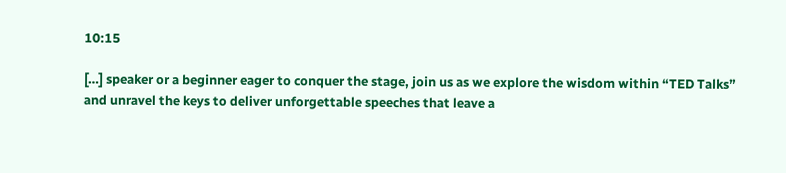10:15

[…] speaker or a beginner eager to conquer the stage, join us as we explore the wisdom within “TED Talks” and unravel the keys to deliver unforgettable speeches that leave a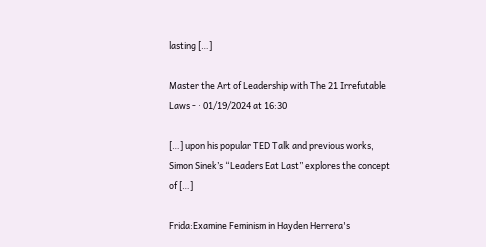lasting […]

Master the Art of Leadership with The 21 Irrefutable Laws - · 01/19/2024 at 16:30

[…] upon his popular TED Talk and previous works, Simon Sinek’s “Leaders Eat Last” explores the concept of […]

Frida:Examine Feminism in Hayden Herrera's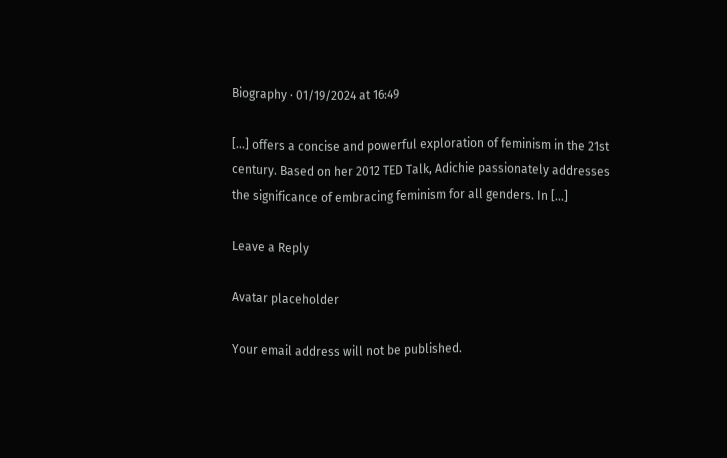Biography · 01/19/2024 at 16:49

[…] offers a concise and powerful exploration of feminism in the 21st century. Based on her 2012 TED Talk, Adichie passionately addresses the significance of embracing feminism for all genders. In […]

Leave a Reply

Avatar placeholder

Your email address will not be published.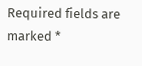Required fields are marked *